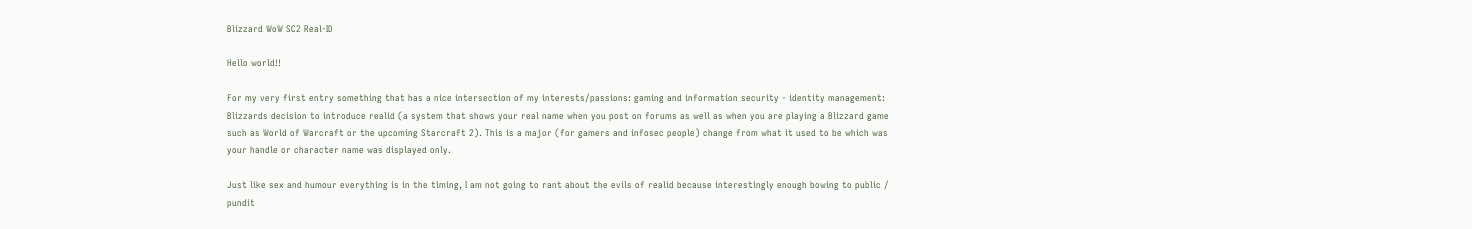Blizzard WoW SC2 Real-ID

Hello world!!

For my very first entry something that has a nice intersection of my interests/passions: gaming and information security - identity management: Blizzards decision to introduce realid (a system that shows your real name when you post on forums as well as when you are playing a Blizzard game such as World of Warcraft or the upcoming Starcraft 2). This is a major (for gamers and infosec people) change from what it used to be which was your handle or character name was displayed only.

Just like sex and humour everything is in the timing, I am not going to rant about the evils of realid because interestingly enough bowing to public / pundit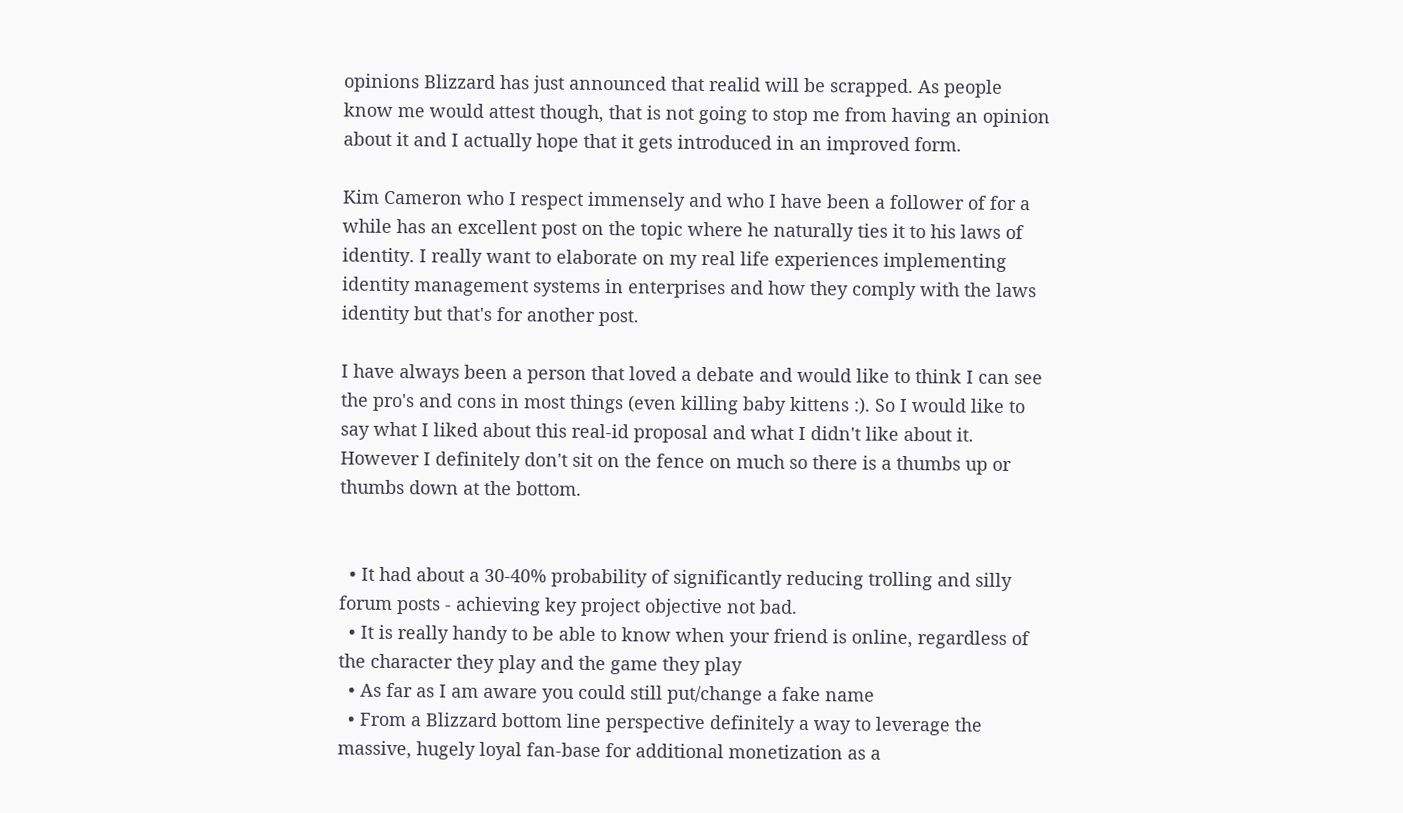opinions Blizzard has just announced that realid will be scrapped. As people know me would attest though, that is not going to stop me from having an opinion about it and I actually hope that it gets introduced in an improved form.

Kim Cameron who I respect immensely and who I have been a follower of for a while has an excellent post on the topic where he naturally ties it to his laws of identity. I really want to elaborate on my real life experiences implementing identity management systems in enterprises and how they comply with the laws identity but that's for another post.

I have always been a person that loved a debate and would like to think I can see the pro's and cons in most things (even killing baby kittens :). So I would like to say what I liked about this real-id proposal and what I didn't like about it. However I definitely don't sit on the fence on much so there is a thumbs up or thumbs down at the bottom.


  • It had about a 30-40% probability of significantly reducing trolling and silly forum posts - achieving key project objective not bad.
  • It is really handy to be able to know when your friend is online, regardless of the character they play and the game they play
  • As far as I am aware you could still put/change a fake name
  • From a Blizzard bottom line perspective definitely a way to leverage the massive, hugely loyal fan-base for additional monetization as a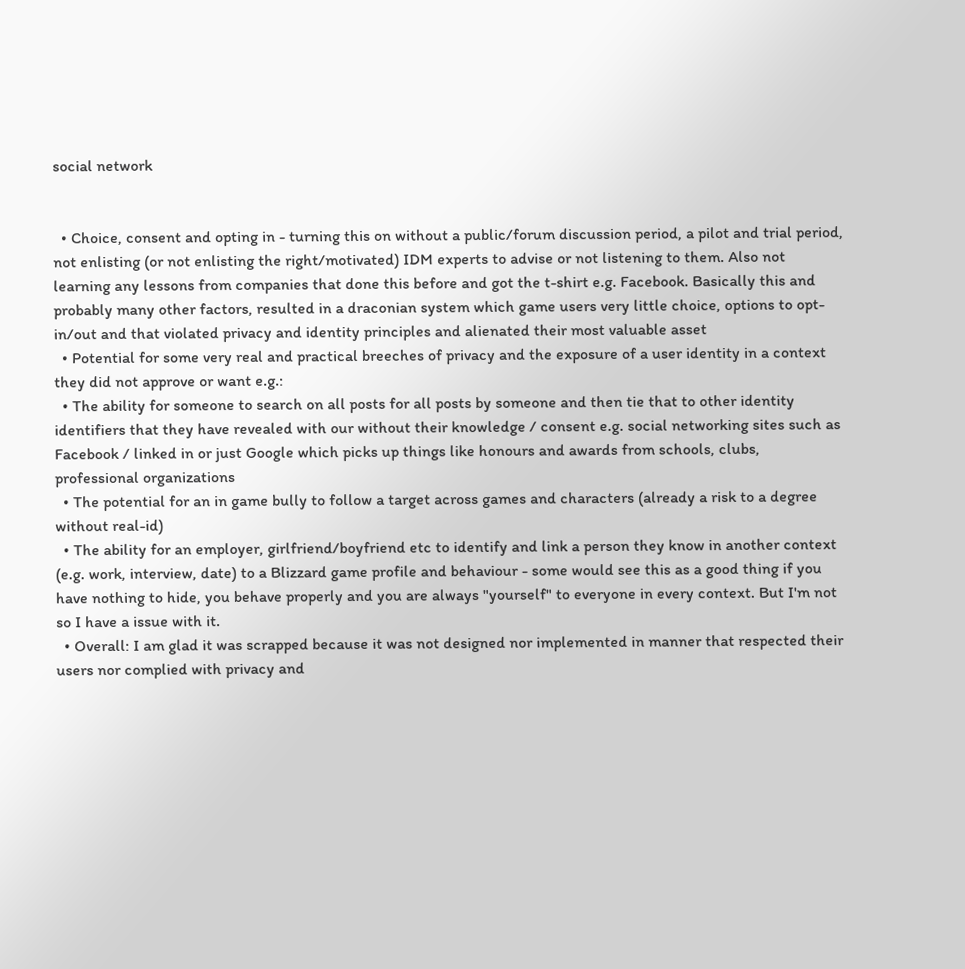social network


  • Choice, consent and opting in - turning this on without a public/forum discussion period, a pilot and trial period, not enlisting (or not enlisting the right/motivated) IDM experts to advise or not listening to them. Also not learning any lessons from companies that done this before and got the t-shirt e.g. Facebook. Basically this and probably many other factors, resulted in a draconian system which game users very little choice, options to opt-in/out and that violated privacy and identity principles and alienated their most valuable asset
  • Potential for some very real and practical breeches of privacy and the exposure of a user identity in a context they did not approve or want e.g.:
  • The ability for someone to search on all posts for all posts by someone and then tie that to other identity identifiers that they have revealed with our without their knowledge / consent e.g. social networking sites such as Facebook / linked in or just Google which picks up things like honours and awards from schools, clubs, professional organizations
  • The potential for an in game bully to follow a target across games and characters (already a risk to a degree without real-id)
  • The ability for an employer, girlfriend/boyfriend etc to identify and link a person they know in another context (e.g. work, interview, date) to a Blizzard game profile and behaviour - some would see this as a good thing if you have nothing to hide, you behave properly and you are always "yourself" to everyone in every context. But I'm not so I have a issue with it.
  • Overall: I am glad it was scrapped because it was not designed nor implemented in manner that respected their users nor complied with privacy and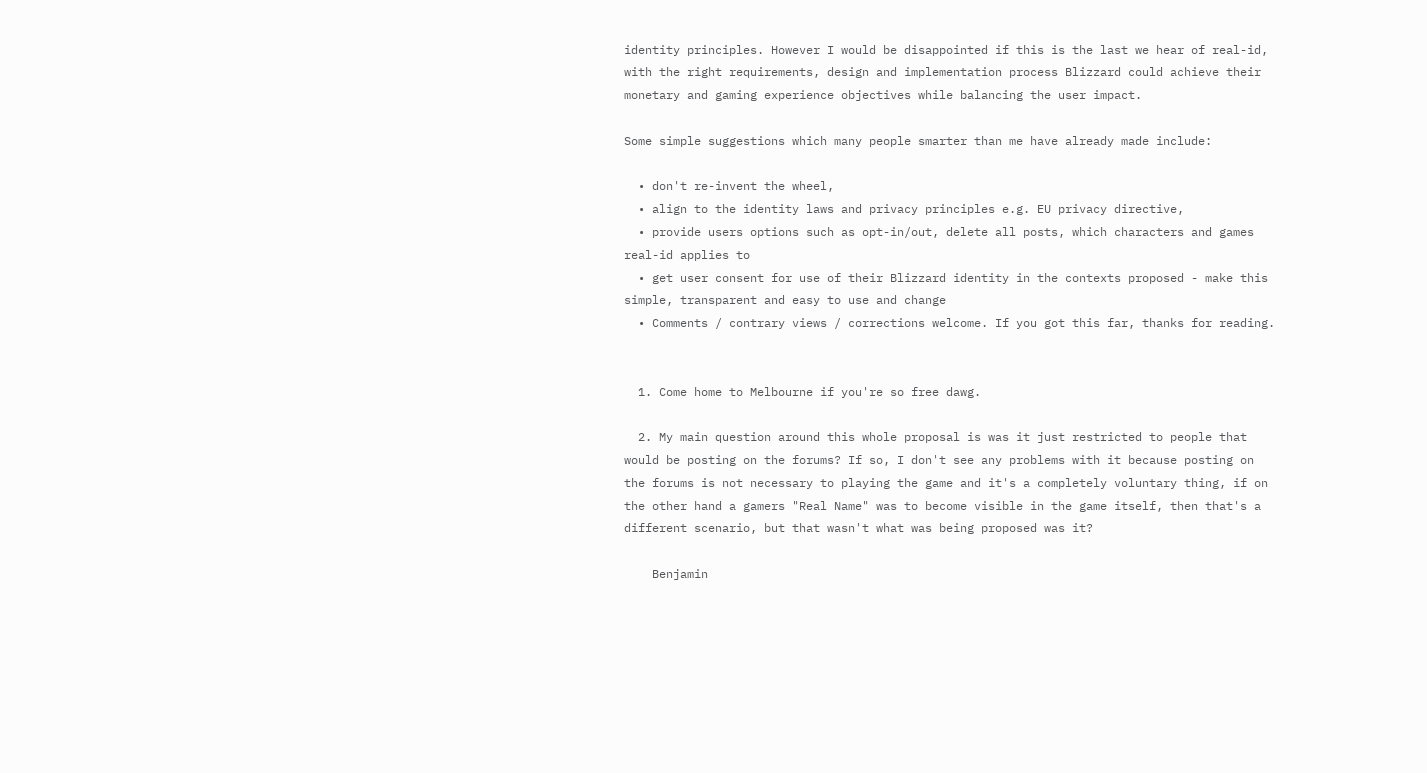identity principles. However I would be disappointed if this is the last we hear of real-id, with the right requirements, design and implementation process Blizzard could achieve their monetary and gaming experience objectives while balancing the user impact.

Some simple suggestions which many people smarter than me have already made include:

  • don't re-invent the wheel,
  • align to the identity laws and privacy principles e.g. EU privacy directive,
  • provide users options such as opt-in/out, delete all posts, which characters and games real-id applies to
  • get user consent for use of their Blizzard identity in the contexts proposed - make this simple, transparent and easy to use and change
  • Comments / contrary views / corrections welcome. If you got this far, thanks for reading.


  1. Come home to Melbourne if you're so free dawg.

  2. My main question around this whole proposal is was it just restricted to people that would be posting on the forums? If so, I don't see any problems with it because posting on the forums is not necessary to playing the game and it's a completely voluntary thing, if on the other hand a gamers "Real Name" was to become visible in the game itself, then that's a different scenario, but that wasn't what was being proposed was it?

    Benjamin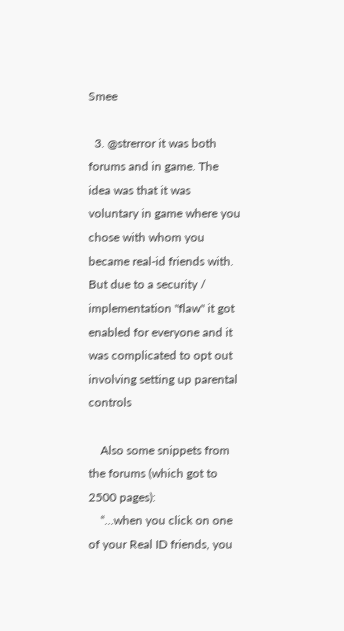Smee

  3. @strerror it was both forums and in game. The idea was that it was voluntary in game where you chose with whom you became real-id friends with. But due to a security / implementation "flaw" it got enabled for everyone and it was complicated to opt out involving setting up parental controls

    Also some snippets from the forums (which got to 2500 pages):
    “…when you click on one of your Real ID friends, you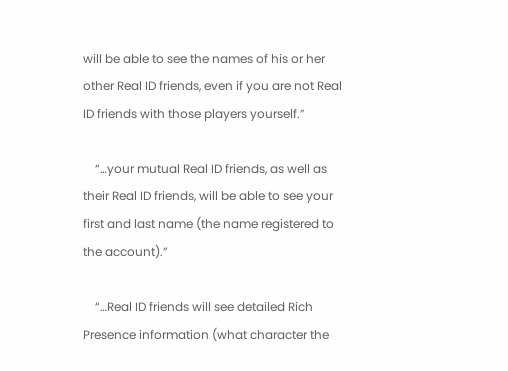will be able to see the names of his or her other Real ID friends, even if you are not Real ID friends with those players yourself.”

    “…your mutual Real ID friends, as well as their Real ID friends, will be able to see your first and last name (the name registered to the account).”

    “…Real ID friends will see detailed Rich Presence information (what character the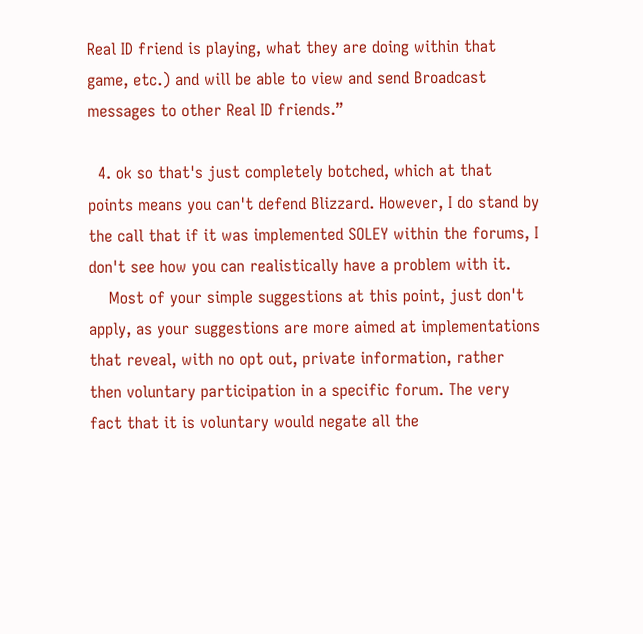Real ID friend is playing, what they are doing within that game, etc.) and will be able to view and send Broadcast messages to other Real ID friends.”

  4. ok so that's just completely botched, which at that points means you can't defend Blizzard. However, I do stand by the call that if it was implemented SOLEY within the forums, I don't see how you can realistically have a problem with it.
    Most of your simple suggestions at this point, just don't apply, as your suggestions are more aimed at implementations that reveal, with no opt out, private information, rather then voluntary participation in a specific forum. The very fact that it is voluntary would negate all the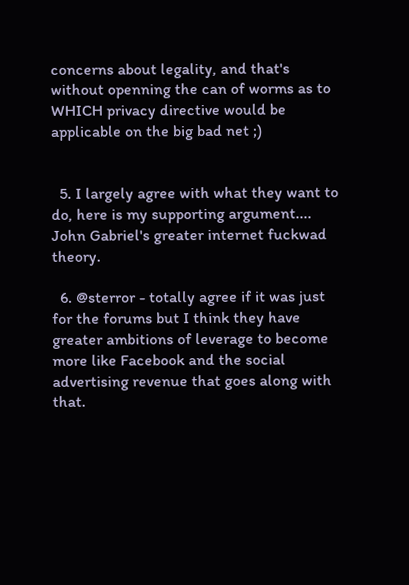concerns about legality, and that's without openning the can of worms as to WHICH privacy directive would be applicable on the big bad net ;)


  5. I largely agree with what they want to do, here is my supporting argument.... John Gabriel's greater internet fuckwad theory.

  6. @sterror - totally agree if it was just for the forums but I think they have greater ambitions of leverage to become more like Facebook and the social advertising revenue that goes along with that.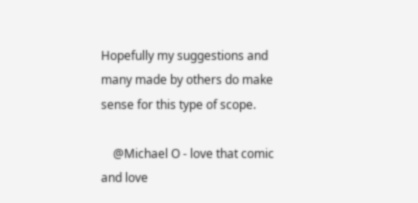Hopefully my suggestions and many made by others do make sense for this type of scope.

    @Michael O - love that comic and love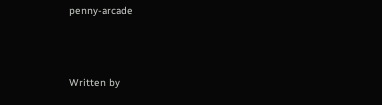penny-arcade



Written by